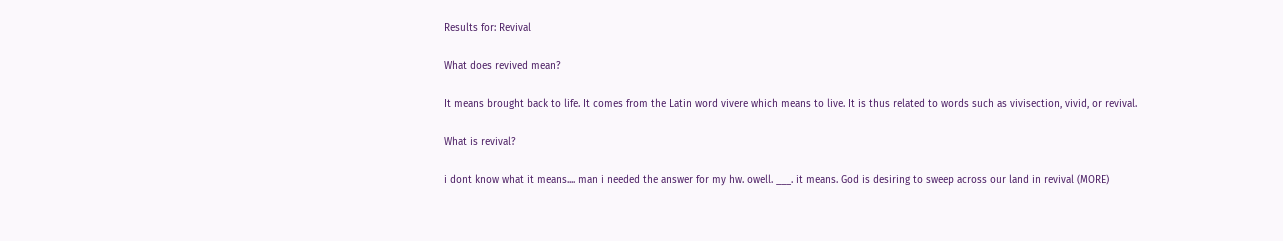Results for: Revival

What does revived mean?

It means brought back to life. It comes from the Latin word vivere which means to live. It is thus related to words such as vivisection, vivid, or revival.

What is revival?

i dont know what it means.... man i needed the answer for my hw. owell. ___. it means. God is desiring to sweep across our land in revival (MORE)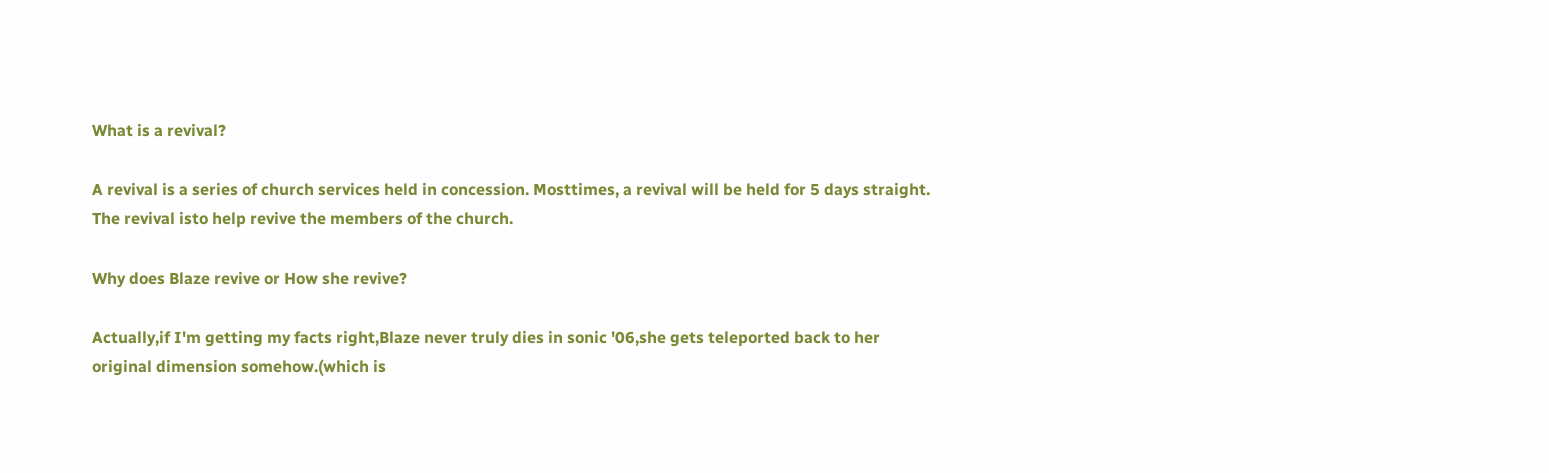What is a revival?

A revival is a series of church services held in concession. Mosttimes, a revival will be held for 5 days straight. The revival isto help revive the members of the church.

Why does Blaze revive or How she revive?

Actually,if I'm getting my facts right,Blaze never truly dies in sonic '06,she gets teleported back to her original dimension somehow.(which is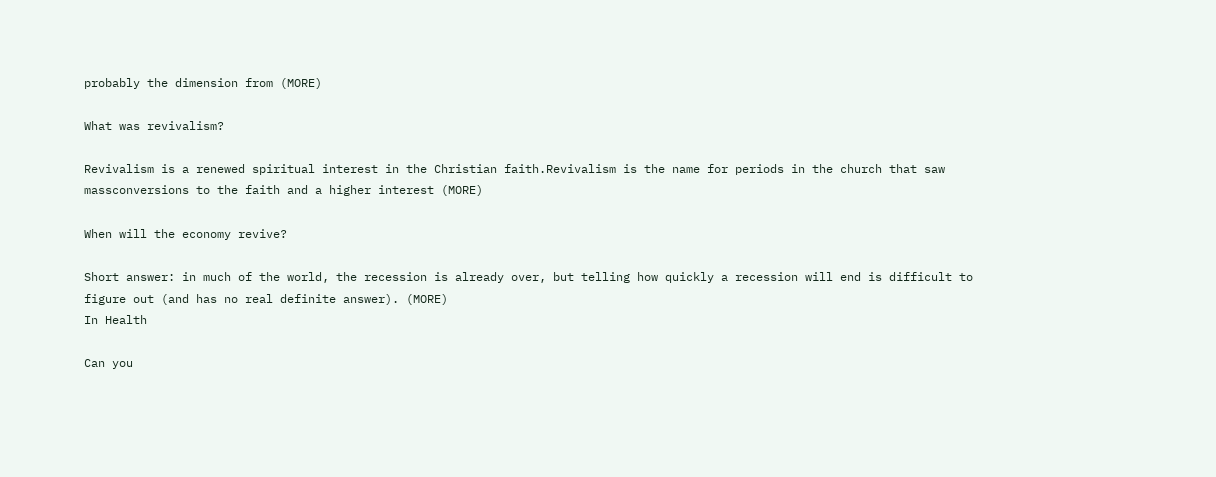probably the dimension from (MORE)

What was revivalism?

Revivalism is a renewed spiritual interest in the Christian faith.Revivalism is the name for periods in the church that saw massconversions to the faith and a higher interest (MORE)

When will the economy revive?

Short answer: in much of the world, the recession is already over, but telling how quickly a recession will end is difficult to figure out (and has no real definite answer). (MORE)
In Health

Can you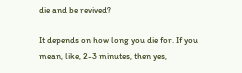die and be revived?

It depends on how long you die for. If you mean, like, 2-3 minutes, then yes,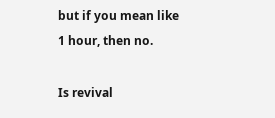but if you mean like 1 hour, then no.

Is revival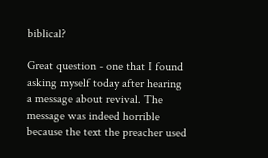biblical?

Great question - one that I found asking myself today after hearing a message about revival. The message was indeed horrible because the text the preacher used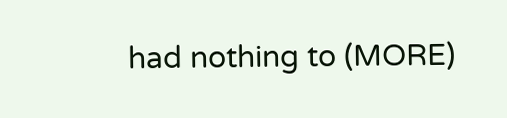had nothing to (MORE)